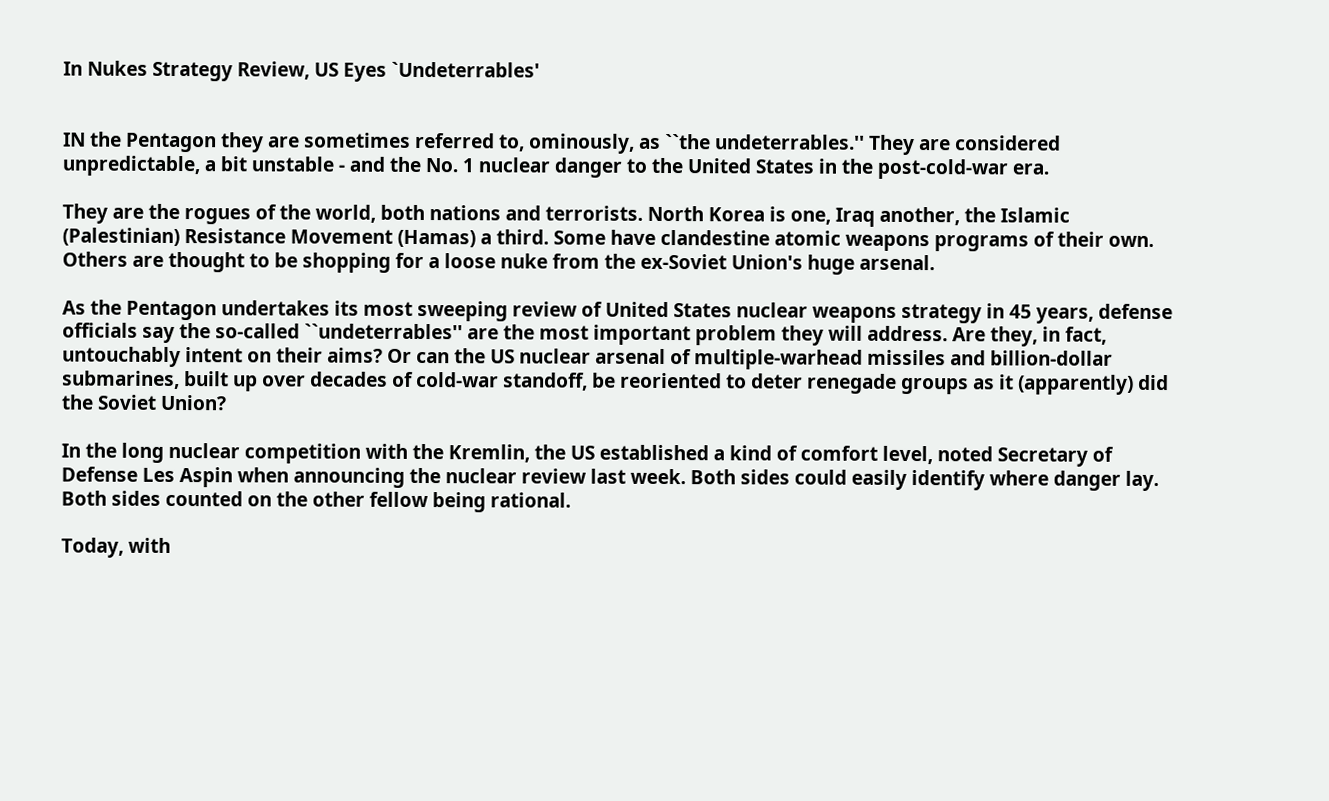In Nukes Strategy Review, US Eyes `Undeterrables'


IN the Pentagon they are sometimes referred to, ominously, as ``the undeterrables.'' They are considered unpredictable, a bit unstable - and the No. 1 nuclear danger to the United States in the post-cold-war era.

They are the rogues of the world, both nations and terrorists. North Korea is one, Iraq another, the Islamic (Palestinian) Resistance Movement (Hamas) a third. Some have clandestine atomic weapons programs of their own. Others are thought to be shopping for a loose nuke from the ex-Soviet Union's huge arsenal.

As the Pentagon undertakes its most sweeping review of United States nuclear weapons strategy in 45 years, defense officials say the so-called ``undeterrables'' are the most important problem they will address. Are they, in fact, untouchably intent on their aims? Or can the US nuclear arsenal of multiple-warhead missiles and billion-dollar submarines, built up over decades of cold-war standoff, be reoriented to deter renegade groups as it (apparently) did the Soviet Union?

In the long nuclear competition with the Kremlin, the US established a kind of comfort level, noted Secretary of Defense Les Aspin when announcing the nuclear review last week. Both sides could easily identify where danger lay. Both sides counted on the other fellow being rational.

Today, with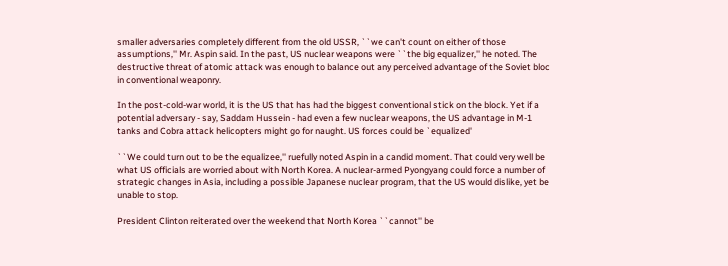smaller adversaries completely different from the old USSR, ``we can't count on either of those assumptions,'' Mr. Aspin said. In the past, US nuclear weapons were ``the big equalizer,'' he noted. The destructive threat of atomic attack was enough to balance out any perceived advantage of the Soviet bloc in conventional weaponry.

In the post-cold-war world, it is the US that has had the biggest conventional stick on the block. Yet if a potential adversary - say, Saddam Hussein - had even a few nuclear weapons, the US advantage in M-1 tanks and Cobra attack helicopters might go for naught. US forces could be `equalized'

``We could turn out to be the equalizee,'' ruefully noted Aspin in a candid moment. That could very well be what US officials are worried about with North Korea. A nuclear-armed Pyongyang could force a number of strategic changes in Asia, including a possible Japanese nuclear program, that the US would dislike, yet be unable to stop.

President Clinton reiterated over the weekend that North Korea ``cannot'' be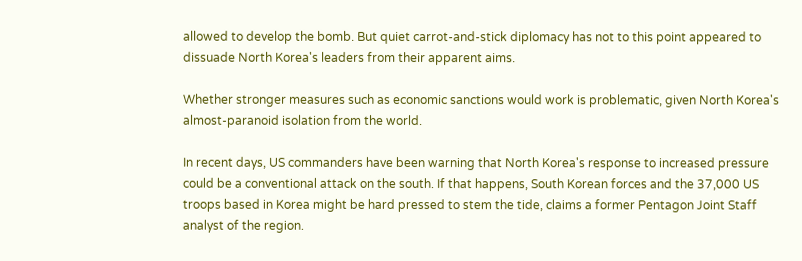allowed to develop the bomb. But quiet carrot-and-stick diplomacy has not to this point appeared to dissuade North Korea's leaders from their apparent aims.

Whether stronger measures such as economic sanctions would work is problematic, given North Korea's almost-paranoid isolation from the world.

In recent days, US commanders have been warning that North Korea's response to increased pressure could be a conventional attack on the south. If that happens, South Korean forces and the 37,000 US troops based in Korea might be hard pressed to stem the tide, claims a former Pentagon Joint Staff analyst of the region.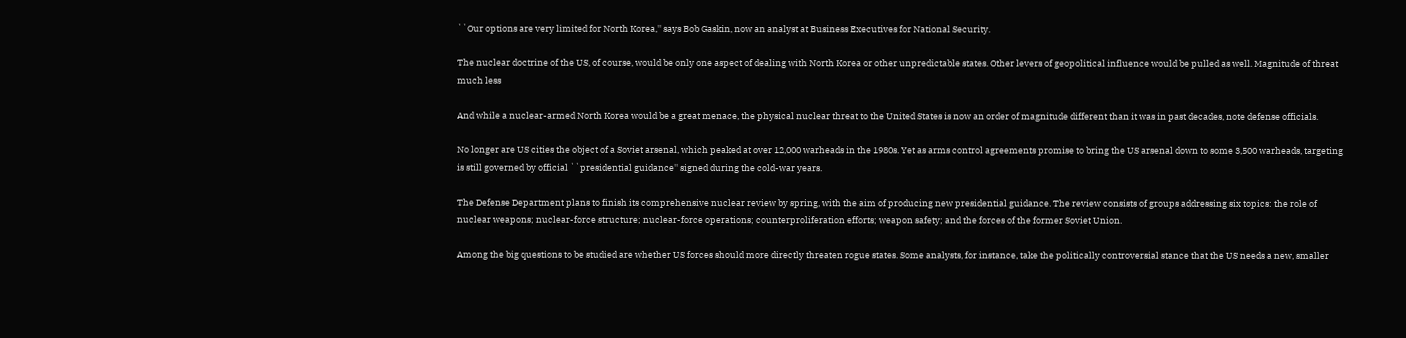``Our options are very limited for North Korea,'' says Bob Gaskin, now an analyst at Business Executives for National Security.

The nuclear doctrine of the US, of course, would be only one aspect of dealing with North Korea or other unpredictable states. Other levers of geopolitical influence would be pulled as well. Magnitude of threat much less

And while a nuclear-armed North Korea would be a great menace, the physical nuclear threat to the United States is now an order of magnitude different than it was in past decades, note defense officials.

No longer are US cities the object of a Soviet arsenal, which peaked at over 12,000 warheads in the 1980s. Yet as arms control agreements promise to bring the US arsenal down to some 3,500 warheads, targeting is still governed by official ``presidential guidance'' signed during the cold-war years.

The Defense Department plans to finish its comprehensive nuclear review by spring, with the aim of producing new presidential guidance. The review consists of groups addressing six topics: the role of nuclear weapons; nuclear-force structure; nuclear-force operations; counterproliferation efforts; weapon safety; and the forces of the former Soviet Union.

Among the big questions to be studied are whether US forces should more directly threaten rogue states. Some analysts, for instance, take the politically controversial stance that the US needs a new, smaller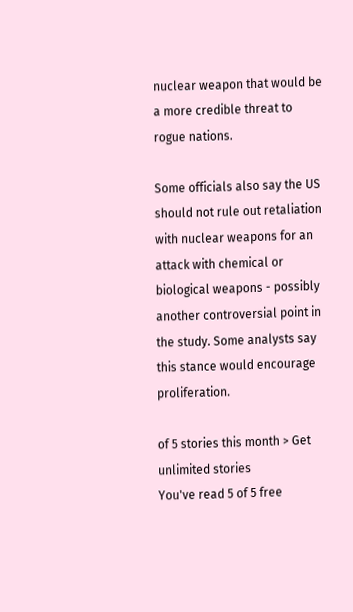nuclear weapon that would be a more credible threat to rogue nations.

Some officials also say the US should not rule out retaliation with nuclear weapons for an attack with chemical or biological weapons - possibly another controversial point in the study. Some analysts say this stance would encourage proliferation.

of 5 stories this month > Get unlimited stories
You've read 5 of 5 free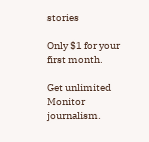stories

Only $1 for your first month.

Get unlimited Monitor journalism.